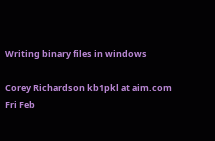Writing binary files in windows

Corey Richardson kb1pkl at aim.com
Fri Feb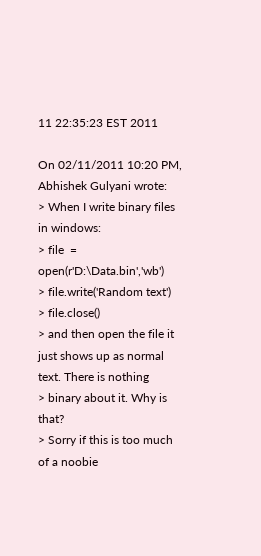11 22:35:23 EST 2011

On 02/11/2011 10:20 PM, Abhishek Gulyani wrote:
> When I write binary files in windows:
> file  = open(r'D:\Data.bin','wb')
> file.write('Random text')
> file.close()
> and then open the file it just shows up as normal text. There is nothing
> binary about it. Why is that?
> Sorry if this is too much of a noobie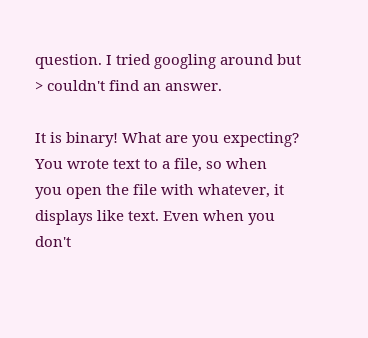question. I tried googling around but
> couldn't find an answer.

It is binary! What are you expecting? You wrote text to a file, so when
you open the file with whatever, it displays like text. Even when you
don't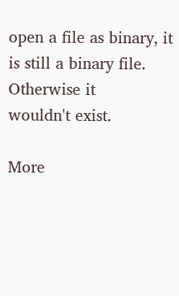open a file as binary, it is still a binary file. Otherwise it
wouldn't exist.

More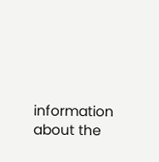information about the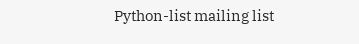Python-list mailing list